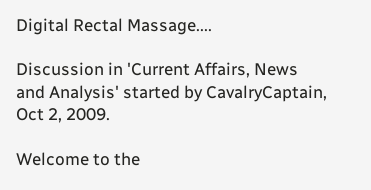Digital Rectal Massage....

Discussion in 'Current Affairs, News and Analysis' started by CavalryCaptain, Oct 2, 2009.

Welcome to the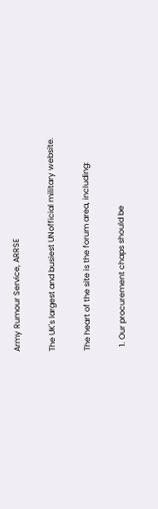Army Rumour Service, ARRSE

The UK's largest and busiest UNofficial military website.

The heart of the site is the forum area, including:

  1. Our procurement chaps should be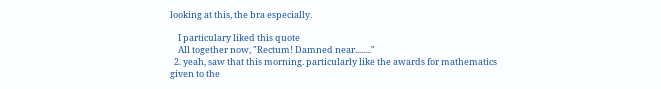looking at this, the bra especially.

    I particulary liked this quote
    All together now, "Rectum! Damned near........"
  2. yeah, saw that this morning. particularly like the awards for mathematics given to the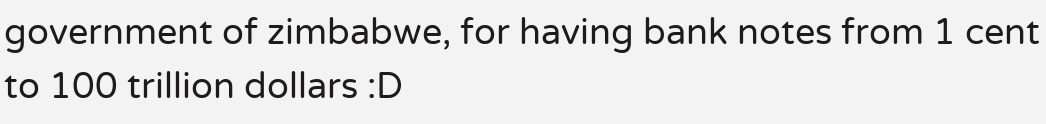government of zimbabwe, for having bank notes from 1 cent to 100 trillion dollars :D